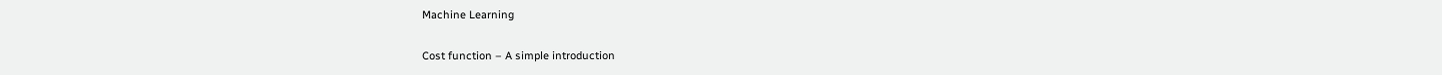Machine Learning

Cost function – A simple introduction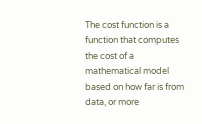The cost function is a function that computes the cost of a mathematical model based on how far is from data, or more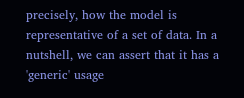precisely, how the model is representative of a set of data. In a nutshell, we can assert that it has a 'generic' usage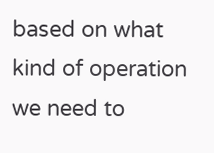based on what kind of operation we need to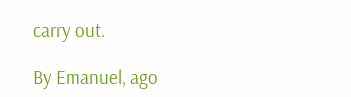carry out.

By Emanuel, ago